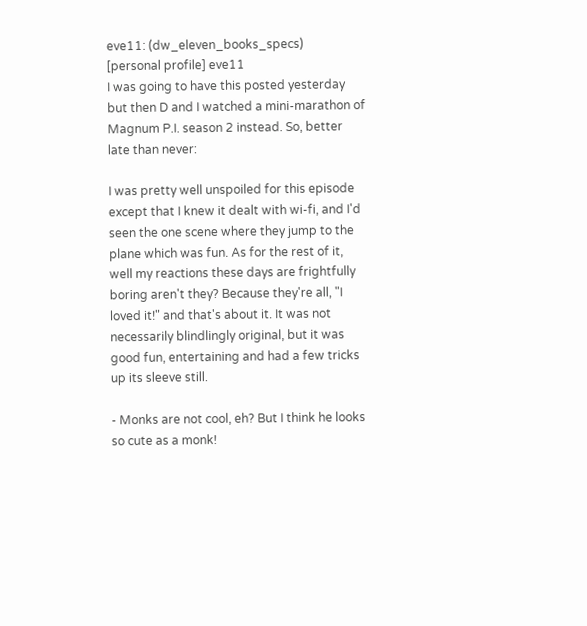eve11: (dw_eleven_books_specs)
[personal profile] eve11
I was going to have this posted yesterday but then D and I watched a mini-marathon of Magnum P.I. season 2 instead. So, better late than never:

I was pretty well unspoiled for this episode except that I knew it dealt with wi-fi, and I'd seen the one scene where they jump to the plane which was fun. As for the rest of it, well my reactions these days are frightfully boring aren't they? Because they're all, "I loved it!" and that's about it. It was not necessarily blindlingly original, but it was good fun, entertaining and had a few tricks up its sleeve still.

- Monks are not cool, eh? But I think he looks so cute as a monk!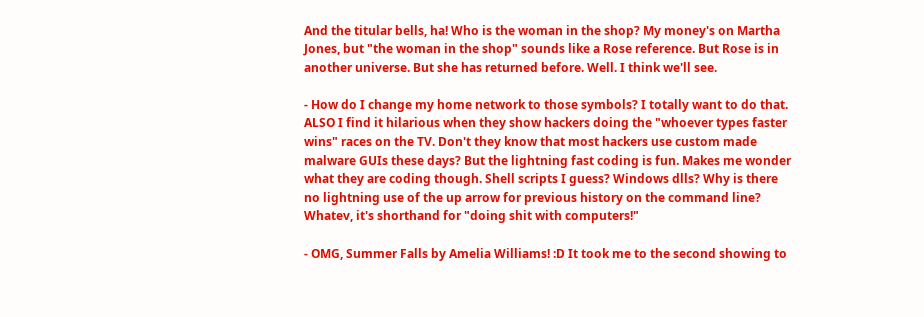And the titular bells, ha! Who is the woman in the shop? My money's on Martha Jones, but "the woman in the shop" sounds like a Rose reference. But Rose is in another universe. But she has returned before. Well. I think we'll see.

- How do I change my home network to those symbols? I totally want to do that. ALSO I find it hilarious when they show hackers doing the "whoever types faster wins" races on the TV. Don't they know that most hackers use custom made malware GUIs these days? But the lightning fast coding is fun. Makes me wonder what they are coding though. Shell scripts I guess? Windows dlls? Why is there no lightning use of the up arrow for previous history on the command line? Whatev, it's shorthand for "doing shit with computers!"

- OMG, Summer Falls by Amelia Williams! :D It took me to the second showing to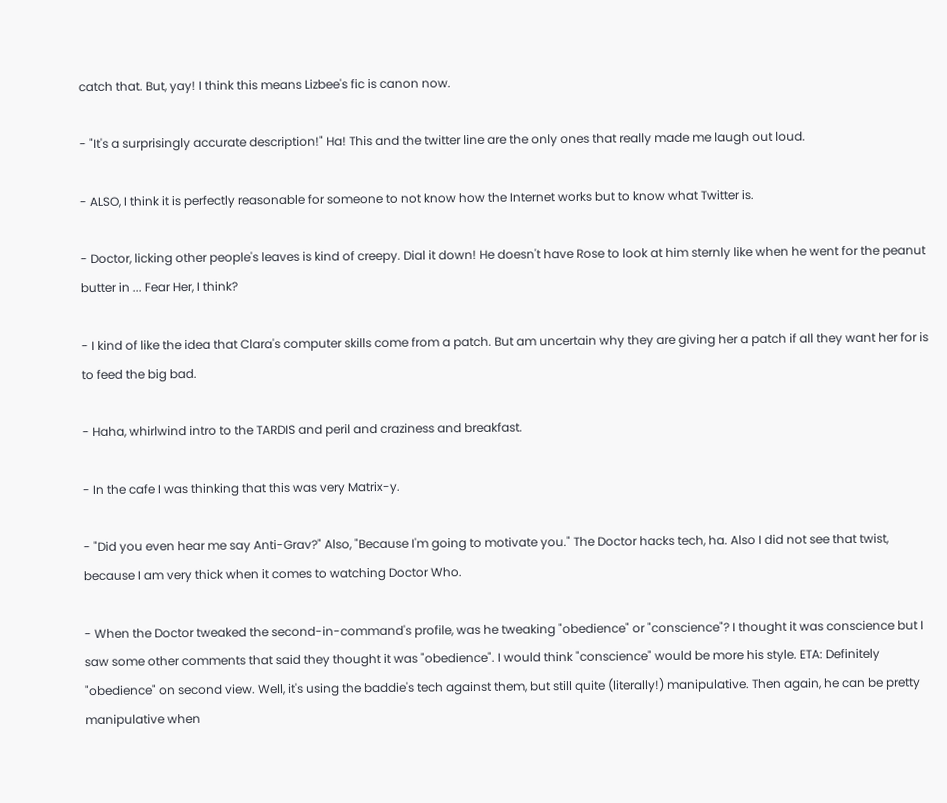catch that. But, yay! I think this means Lizbee's fic is canon now.

- "It's a surprisingly accurate description!" Ha! This and the twitter line are the only ones that really made me laugh out loud.

- ALSO, I think it is perfectly reasonable for someone to not know how the Internet works but to know what Twitter is.

- Doctor, licking other people's leaves is kind of creepy. Dial it down! He doesn't have Rose to look at him sternly like when he went for the peanut butter in ... Fear Her, I think?

- I kind of like the idea that Clara's computer skills come from a patch. But am uncertain why they are giving her a patch if all they want her for is to feed the big bad.

- Haha, whirlwind intro to the TARDIS and peril and craziness and breakfast.

- In the cafe I was thinking that this was very Matrix-y.

- "Did you even hear me say Anti-Grav?" Also, "Because I'm going to motivate you." The Doctor hacks tech, ha. Also I did not see that twist, because I am very thick when it comes to watching Doctor Who.

- When the Doctor tweaked the second-in-command's profile, was he tweaking "obedience" or "conscience"? I thought it was conscience but I saw some other comments that said they thought it was "obedience". I would think "conscience" would be more his style. ETA: Definitely "obedience" on second view. Well, it's using the baddie's tech against them, but still quite (literally!) manipulative. Then again, he can be pretty manipulative when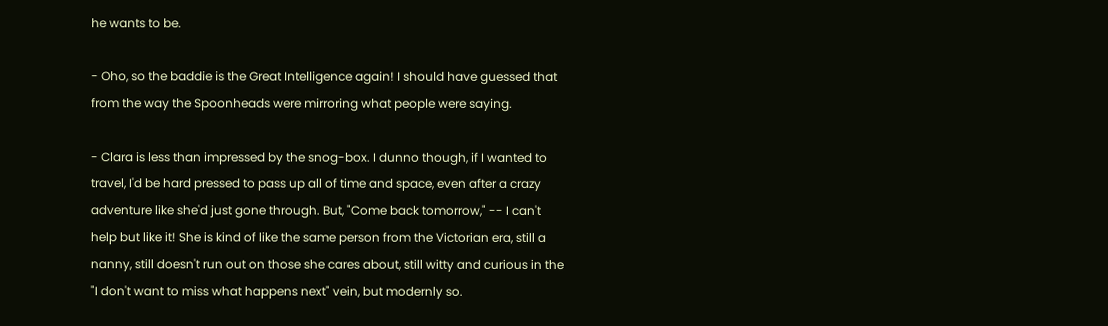he wants to be.

- Oho, so the baddie is the Great Intelligence again! I should have guessed that from the way the Spoonheads were mirroring what people were saying.

- Clara is less than impressed by the snog-box. I dunno though, if I wanted to travel, I'd be hard pressed to pass up all of time and space, even after a crazy adventure like she'd just gone through. But, "Come back tomorrow," -- I can't help but like it! She is kind of like the same person from the Victorian era, still a nanny, still doesn't run out on those she cares about, still witty and curious in the "I don't want to miss what happens next" vein, but modernly so.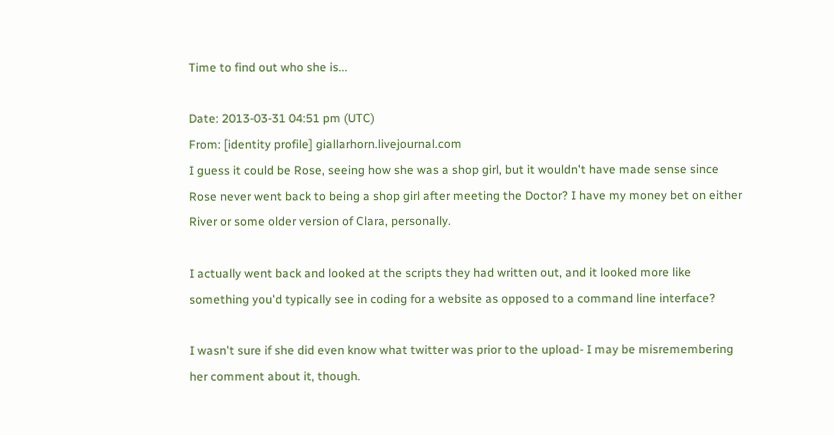Time to find out who she is...

Date: 2013-03-31 04:51 pm (UTC)
From: [identity profile] giallarhorn.livejournal.com
I guess it could be Rose, seeing how she was a shop girl, but it wouldn't have made sense since Rose never went back to being a shop girl after meeting the Doctor? I have my money bet on either River or some older version of Clara, personally.

I actually went back and looked at the scripts they had written out, and it looked more like something you'd typically see in coding for a website as opposed to a command line interface?

I wasn't sure if she did even know what twitter was prior to the upload- I may be misremembering her comment about it, though.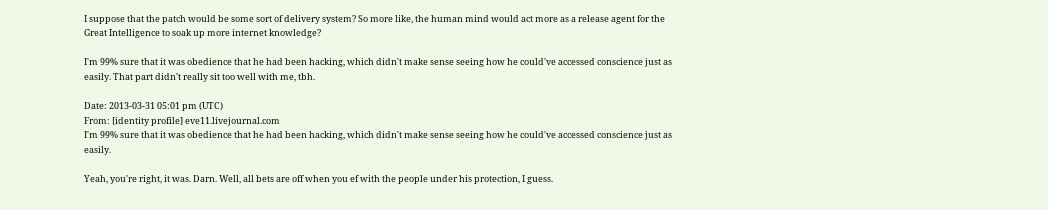I suppose that the patch would be some sort of delivery system? So more like, the human mind would act more as a release agent for the Great Intelligence to soak up more internet knowledge?

I'm 99% sure that it was obedience that he had been hacking, which didn't make sense seeing how he could've accessed conscience just as easily. That part didn't really sit too well with me, tbh.

Date: 2013-03-31 05:01 pm (UTC)
From: [identity profile] eve11.livejournal.com
I'm 99% sure that it was obedience that he had been hacking, which didn't make sense seeing how he could've accessed conscience just as easily.

Yeah, you're right, it was. Darn. Well, all bets are off when you ef with the people under his protection, I guess.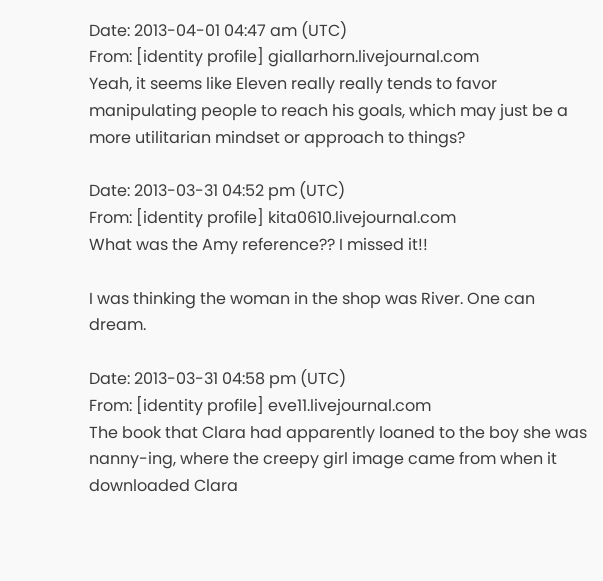Date: 2013-04-01 04:47 am (UTC)
From: [identity profile] giallarhorn.livejournal.com
Yeah, it seems like Eleven really really tends to favor manipulating people to reach his goals, which may just be a more utilitarian mindset or approach to things?

Date: 2013-03-31 04:52 pm (UTC)
From: [identity profile] kita0610.livejournal.com
What was the Amy reference?? I missed it!!

I was thinking the woman in the shop was River. One can dream.

Date: 2013-03-31 04:58 pm (UTC)
From: [identity profile] eve11.livejournal.com
The book that Clara had apparently loaned to the boy she was nanny-ing, where the creepy girl image came from when it downloaded Clara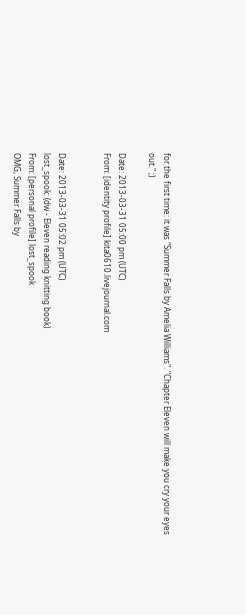for the first time: it was "Summer Falls by Amelia Williams". "Chapter Eleven will make you cry your eyes out." ;)

Date: 2013-03-31 05:00 pm (UTC)
From: [identity profile] kita0610.livejournal.com


Date: 2013-03-31 05:02 pm (UTC)
lost_spook: (dw - Eleven reading knitting book)
From: [personal profile] lost_spook
OMG, Summer Falls by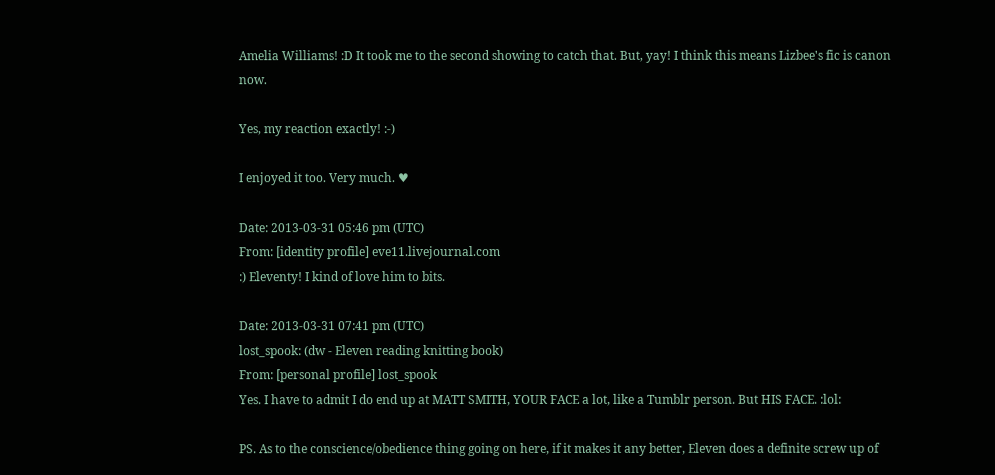Amelia Williams! :D It took me to the second showing to catch that. But, yay! I think this means Lizbee's fic is canon now.

Yes, my reaction exactly! :-)

I enjoyed it too. Very much. ♥

Date: 2013-03-31 05:46 pm (UTC)
From: [identity profile] eve11.livejournal.com
:) Eleventy! I kind of love him to bits.

Date: 2013-03-31 07:41 pm (UTC)
lost_spook: (dw - Eleven reading knitting book)
From: [personal profile] lost_spook
Yes. I have to admit I do end up at MATT SMITH, YOUR FACE a lot, like a Tumblr person. But HIS FACE. :lol:

PS. As to the conscience/obedience thing going on here, if it makes it any better, Eleven does a definite screw up of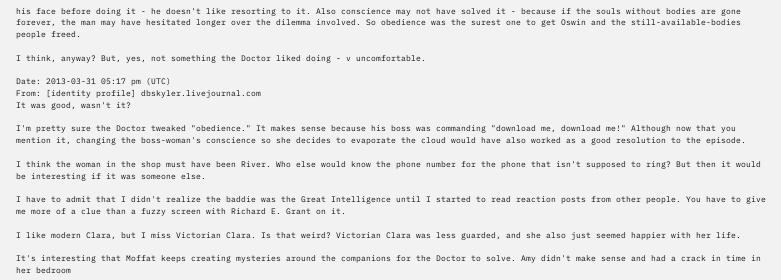his face before doing it - he doesn't like resorting to it. Also conscience may not have solved it - because if the souls without bodies are gone forever, the man may have hesitated longer over the dilemma involved. So obedience was the surest one to get Oswin and the still-available-bodies people freed.

I think, anyway? But, yes, not something the Doctor liked doing - v uncomfortable.

Date: 2013-03-31 05:17 pm (UTC)
From: [identity profile] dbskyler.livejournal.com
It was good, wasn't it?

I'm pretty sure the Doctor tweaked "obedience." It makes sense because his boss was commanding "download me, download me!" Although now that you mention it, changing the boss-woman's conscience so she decides to evaporate the cloud would have also worked as a good resolution to the episode.

I think the woman in the shop must have been River. Who else would know the phone number for the phone that isn't supposed to ring? But then it would be interesting if it was someone else.

I have to admit that I didn't realize the baddie was the Great Intelligence until I started to read reaction posts from other people. You have to give me more of a clue than a fuzzy screen with Richard E. Grant on it.

I like modern Clara, but I miss Victorian Clara. Is that weird? Victorian Clara was less guarded, and she also just seemed happier with her life.

It's interesting that Moffat keeps creating mysteries around the companions for the Doctor to solve. Amy didn't make sense and had a crack in time in her bedroom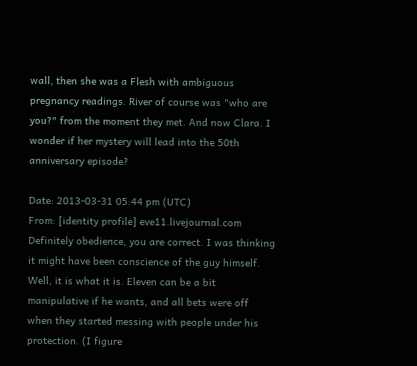wall, then she was a Flesh with ambiguous pregnancy readings. River of course was "who are you?" from the moment they met. And now Clara. I wonder if her mystery will lead into the 50th anniversary episode?

Date: 2013-03-31 05:44 pm (UTC)
From: [identity profile] eve11.livejournal.com
Definitely obedience, you are correct. I was thinking it might have been conscience of the guy himself. Well, it is what it is. Eleven can be a bit manipulative if he wants, and all bets were off when they started messing with people under his protection. (I figure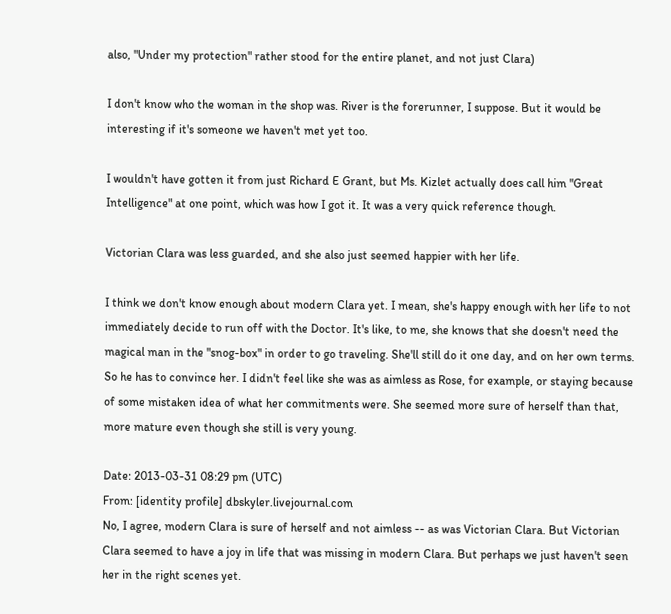also, "Under my protection" rather stood for the entire planet, and not just Clara)

I don't know who the woman in the shop was. River is the forerunner, I suppose. But it would be interesting if it's someone we haven't met yet too.

I wouldn't have gotten it from just Richard E Grant, but Ms. Kizlet actually does call him "Great Intelligence" at one point, which was how I got it. It was a very quick reference though.

Victorian Clara was less guarded, and she also just seemed happier with her life.

I think we don't know enough about modern Clara yet. I mean, she's happy enough with her life to not immediately decide to run off with the Doctor. It's like, to me, she knows that she doesn't need the magical man in the "snog-box" in order to go traveling. She'll still do it one day, and on her own terms. So he has to convince her. I didn't feel like she was as aimless as Rose, for example, or staying because of some mistaken idea of what her commitments were. She seemed more sure of herself than that, more mature even though she still is very young.

Date: 2013-03-31 08:29 pm (UTC)
From: [identity profile] dbskyler.livejournal.com
No, I agree, modern Clara is sure of herself and not aimless -- as was Victorian Clara. But Victorian Clara seemed to have a joy in life that was missing in modern Clara. But perhaps we just haven't seen her in the right scenes yet.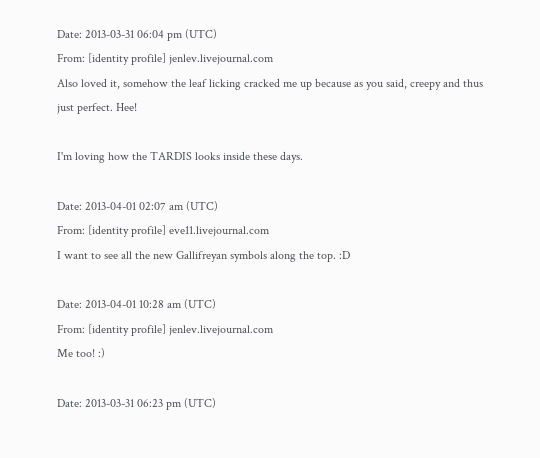Date: 2013-03-31 06:04 pm (UTC)
From: [identity profile] jenlev.livejournal.com
Also loved it, somehow the leaf licking cracked me up because as you said, creepy and thus just perfect. Hee!

I'm loving how the TARDIS looks inside these days.

Date: 2013-04-01 02:07 am (UTC)
From: [identity profile] eve11.livejournal.com
I want to see all the new Gallifreyan symbols along the top. :D

Date: 2013-04-01 10:28 am (UTC)
From: [identity profile] jenlev.livejournal.com
Me too! :)

Date: 2013-03-31 06:23 pm (UTC)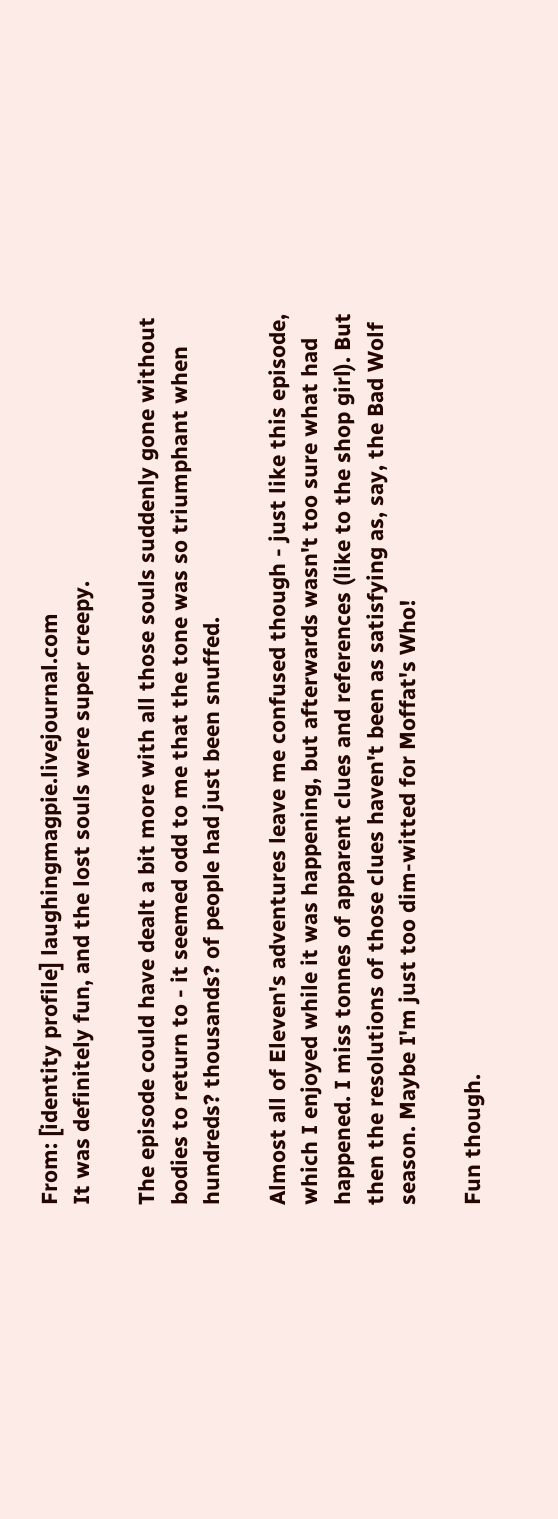From: [identity profile] laughingmagpie.livejournal.com
It was definitely fun, and the lost souls were super creepy.

The episode could have dealt a bit more with all those souls suddenly gone without bodies to return to - it seemed odd to me that the tone was so triumphant when hundreds? thousands? of people had just been snuffed.

Almost all of Eleven's adventures leave me confused though - just like this episode, which I enjoyed while it was happening, but afterwards wasn't too sure what had happened. I miss tonnes of apparent clues and references (like to the shop girl). But then the resolutions of those clues haven't been as satisfying as, say, the Bad Wolf season. Maybe I'm just too dim-witted for Moffat's Who!

Fun though.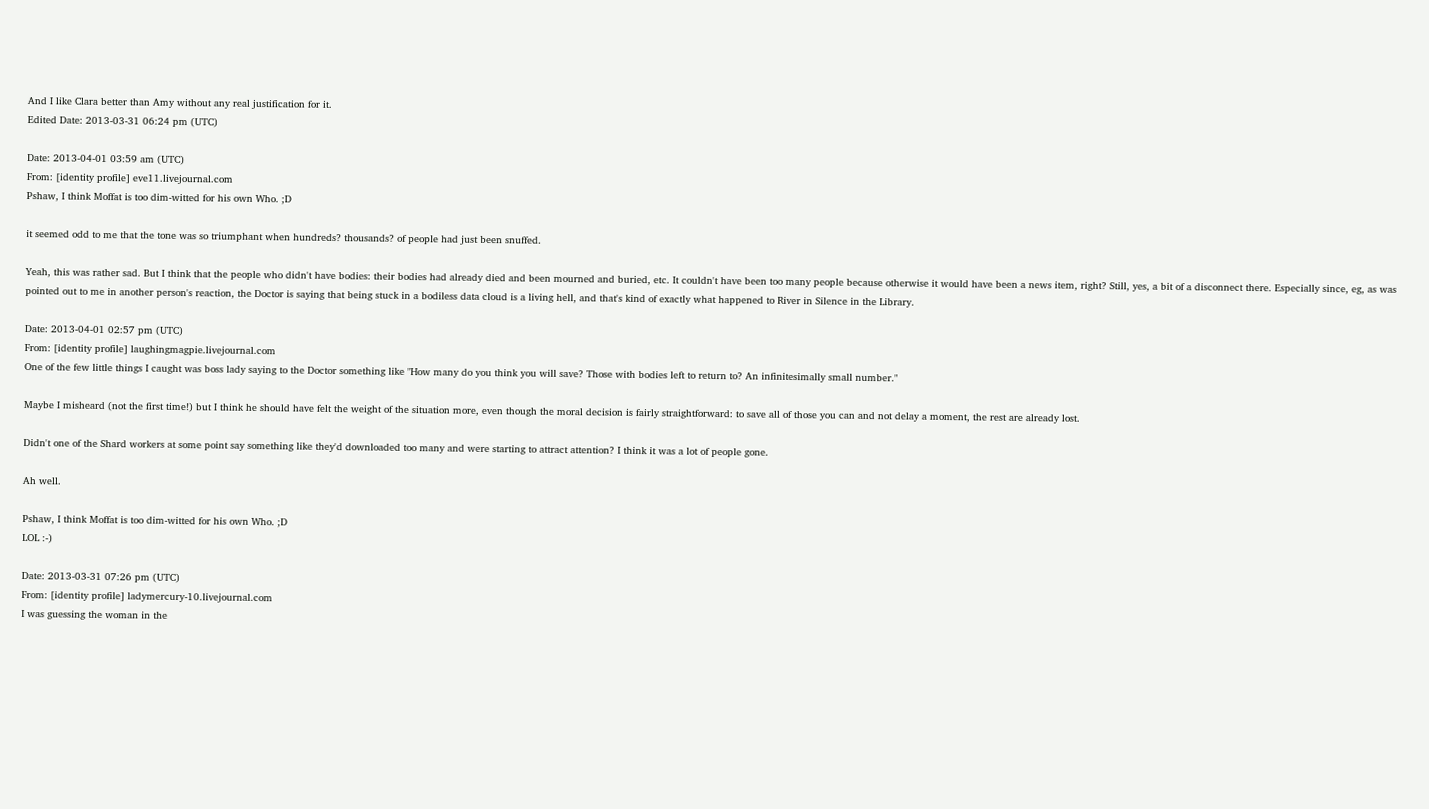And I like Clara better than Amy without any real justification for it.
Edited Date: 2013-03-31 06:24 pm (UTC)

Date: 2013-04-01 03:59 am (UTC)
From: [identity profile] eve11.livejournal.com
Pshaw, I think Moffat is too dim-witted for his own Who. ;D

it seemed odd to me that the tone was so triumphant when hundreds? thousands? of people had just been snuffed.

Yeah, this was rather sad. But I think that the people who didn't have bodies: their bodies had already died and been mourned and buried, etc. It couldn't have been too many people because otherwise it would have been a news item, right? Still, yes, a bit of a disconnect there. Especially since, eg, as was pointed out to me in another person's reaction, the Doctor is saying that being stuck in a bodiless data cloud is a living hell, and that's kind of exactly what happened to River in Silence in the Library.

Date: 2013-04-01 02:57 pm (UTC)
From: [identity profile] laughingmagpie.livejournal.com
One of the few little things I caught was boss lady saying to the Doctor something like "How many do you think you will save? Those with bodies left to return to? An infinitesimally small number."

Maybe I misheard (not the first time!) but I think he should have felt the weight of the situation more, even though the moral decision is fairly straightforward: to save all of those you can and not delay a moment, the rest are already lost.

Didn't one of the Shard workers at some point say something like they'd downloaded too many and were starting to attract attention? I think it was a lot of people gone.

Ah well.

Pshaw, I think Moffat is too dim-witted for his own Who. ;D
LOL :-)

Date: 2013-03-31 07:26 pm (UTC)
From: [identity profile] ladymercury-10.livejournal.com
I was guessing the woman in the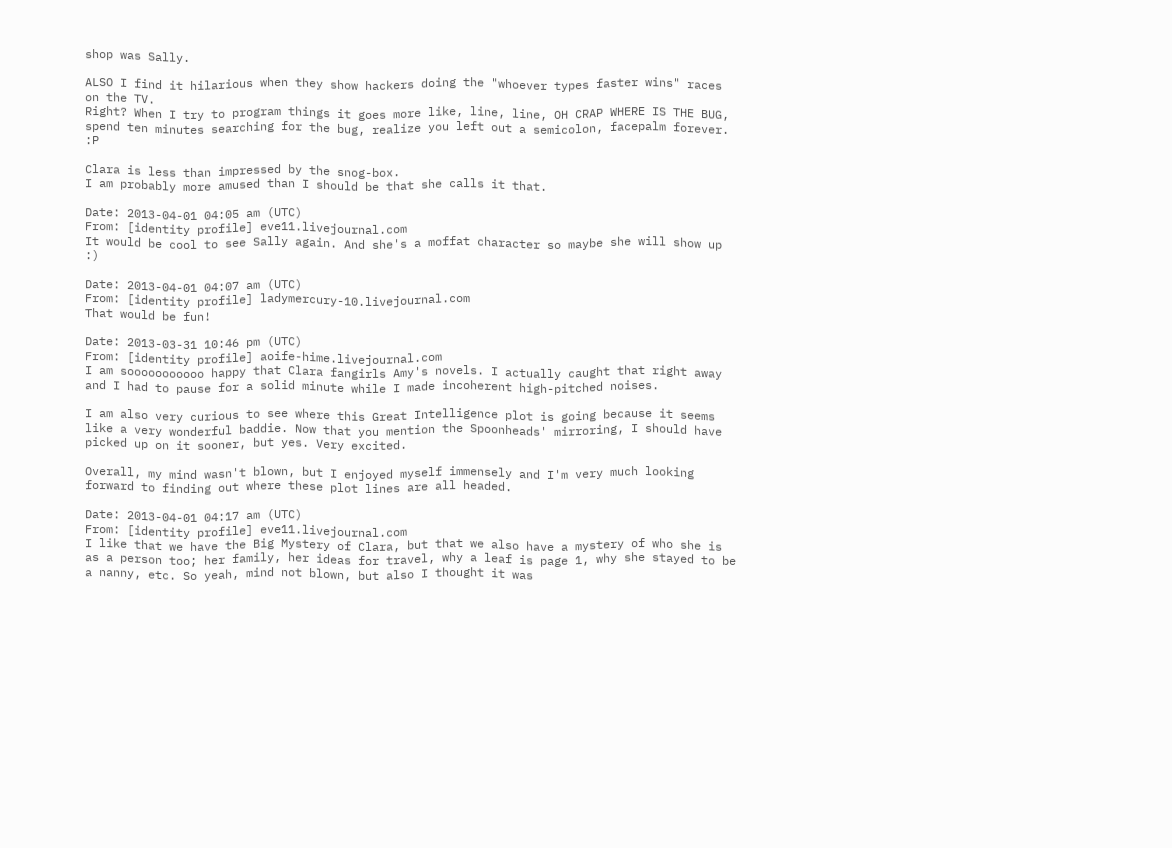shop was Sally.

ALSO I find it hilarious when they show hackers doing the "whoever types faster wins" races on the TV.
Right? When I try to program things it goes more like, line, line, OH CRAP WHERE IS THE BUG, spend ten minutes searching for the bug, realize you left out a semicolon, facepalm forever. :P

Clara is less than impressed by the snog-box.
I am probably more amused than I should be that she calls it that.

Date: 2013-04-01 04:05 am (UTC)
From: [identity profile] eve11.livejournal.com
It would be cool to see Sally again. And she's a moffat character so maybe she will show up :)

Date: 2013-04-01 04:07 am (UTC)
From: [identity profile] ladymercury-10.livejournal.com
That would be fun!

Date: 2013-03-31 10:46 pm (UTC)
From: [identity profile] aoife-hime.livejournal.com
I am sooooooooooo happy that Clara fangirls Amy's novels. I actually caught that right away and I had to pause for a solid minute while I made incoherent high-pitched noises.

I am also very curious to see where this Great Intelligence plot is going because it seems like a very wonderful baddie. Now that you mention the Spoonheads' mirroring, I should have picked up on it sooner, but yes. Very excited.

Overall, my mind wasn't blown, but I enjoyed myself immensely and I'm very much looking forward to finding out where these plot lines are all headed.

Date: 2013-04-01 04:17 am (UTC)
From: [identity profile] eve11.livejournal.com
I like that we have the Big Mystery of Clara, but that we also have a mystery of who she is as a person too; her family, her ideas for travel, why a leaf is page 1, why she stayed to be a nanny, etc. So yeah, mind not blown, but also I thought it was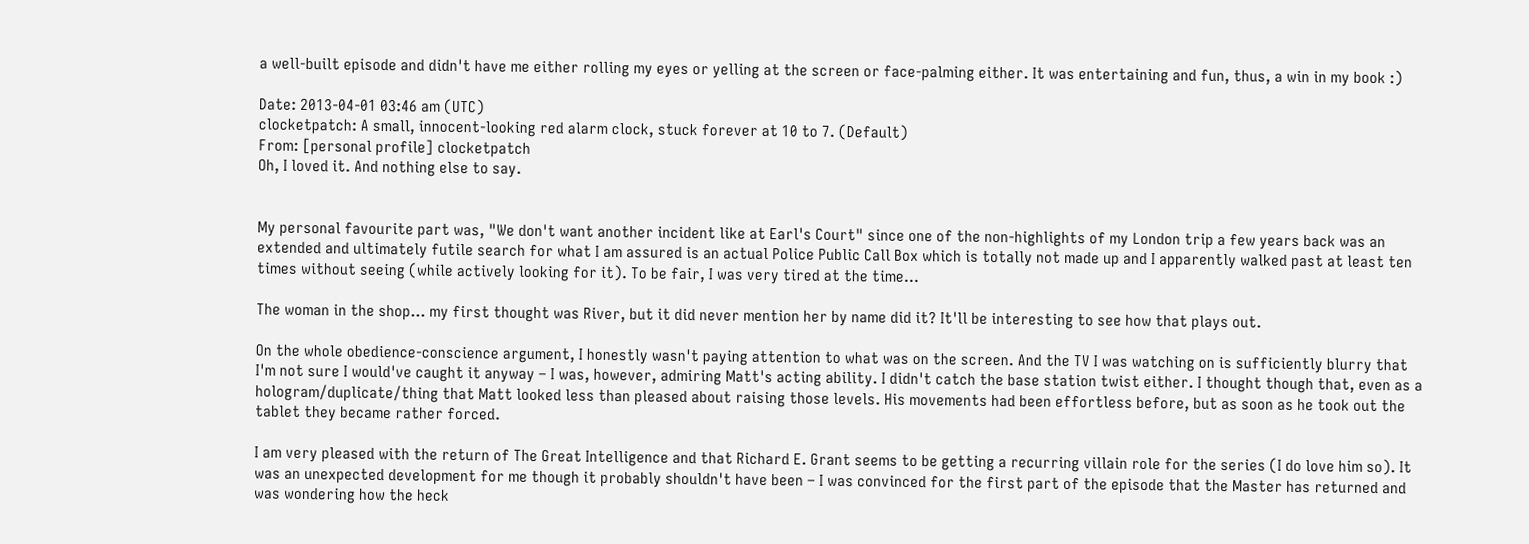a well-built episode and didn't have me either rolling my eyes or yelling at the screen or face-palming either. It was entertaining and fun, thus, a win in my book :)

Date: 2013-04-01 03:46 am (UTC)
clocketpatch: A small, innocent-looking red alarm clock, stuck forever at 10 to 7. (Default)
From: [personal profile] clocketpatch
Oh, I loved it. And nothing else to say.


My personal favourite part was, "We don't want another incident like at Earl's Court" since one of the non-highlights of my London trip a few years back was an extended and ultimately futile search for what I am assured is an actual Police Public Call Box which is totally not made up and I apparently walked past at least ten times without seeing (while actively looking for it). To be fair, I was very tired at the time…

The woman in the shop… my first thought was River, but it did never mention her by name did it? It'll be interesting to see how that plays out.

On the whole obedience-conscience argument, I honestly wasn't paying attention to what was on the screen. And the TV I was watching on is sufficiently blurry that I'm not sure I would've caught it anyway – I was, however, admiring Matt's acting ability. I didn't catch the base station twist either. I thought though that, even as a hologram/duplicate/thing that Matt looked less than pleased about raising those levels. His movements had been effortless before, but as soon as he took out the tablet they became rather forced.

I am very pleased with the return of The Great Intelligence and that Richard E. Grant seems to be getting a recurring villain role for the series (I do love him so). It was an unexpected development for me though it probably shouldn't have been – I was convinced for the first part of the episode that the Master has returned and was wondering how the heck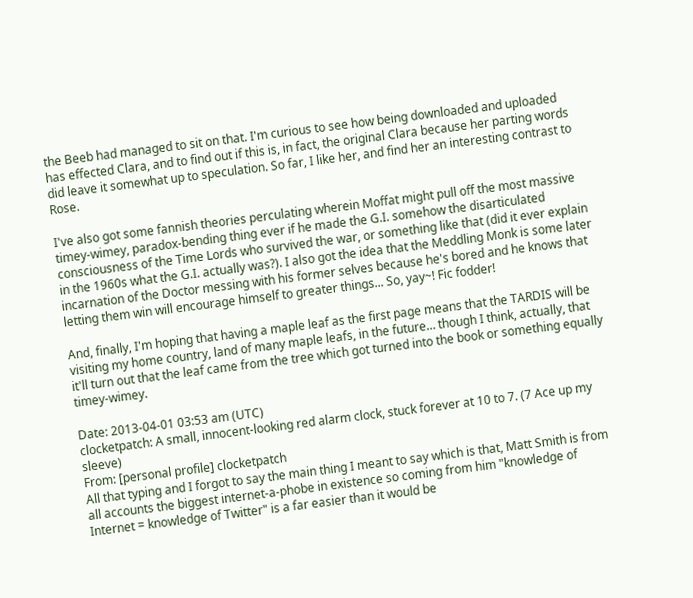the Beeb had managed to sit on that. I'm curious to see how being downloaded and uploaded has effected Clara, and to find out if this is, in fact, the original Clara because her parting words did leave it somewhat up to speculation. So far, I like her, and find her an interesting contrast to Rose.

I've also got some fannish theories perculating wherein Moffat might pull off the most massive timey-wimey, paradox-bending thing ever if he made the G.I. somehow the disarticulated consciousness of the Time Lords who survived the war, or something like that (did it ever explain in the 1960s what the G.I. actually was?). I also got the idea that the Meddling Monk is some later incarnation of the Doctor messing with his former selves because he's bored and he knows that letting them win will encourage himself to greater things... So, yay~! Fic fodder!

And, finally, I'm hoping that having a maple leaf as the first page means that the TARDIS will be visiting my home country, land of many maple leafs, in the future… though I think, actually, that it'll turn out that the leaf came from the tree which got turned into the book or something equally timey-wimey.

Date: 2013-04-01 03:53 am (UTC)
clocketpatch: A small, innocent-looking red alarm clock, stuck forever at 10 to 7. (7 Ace up my sleeve)
From: [personal profile] clocketpatch
All that typing and I forgot to say the main thing I meant to say which is that, Matt Smith is from all accounts the biggest internet-a-phobe in existence so coming from him "knowledge of Internet = knowledge of Twitter" is a far easier than it would be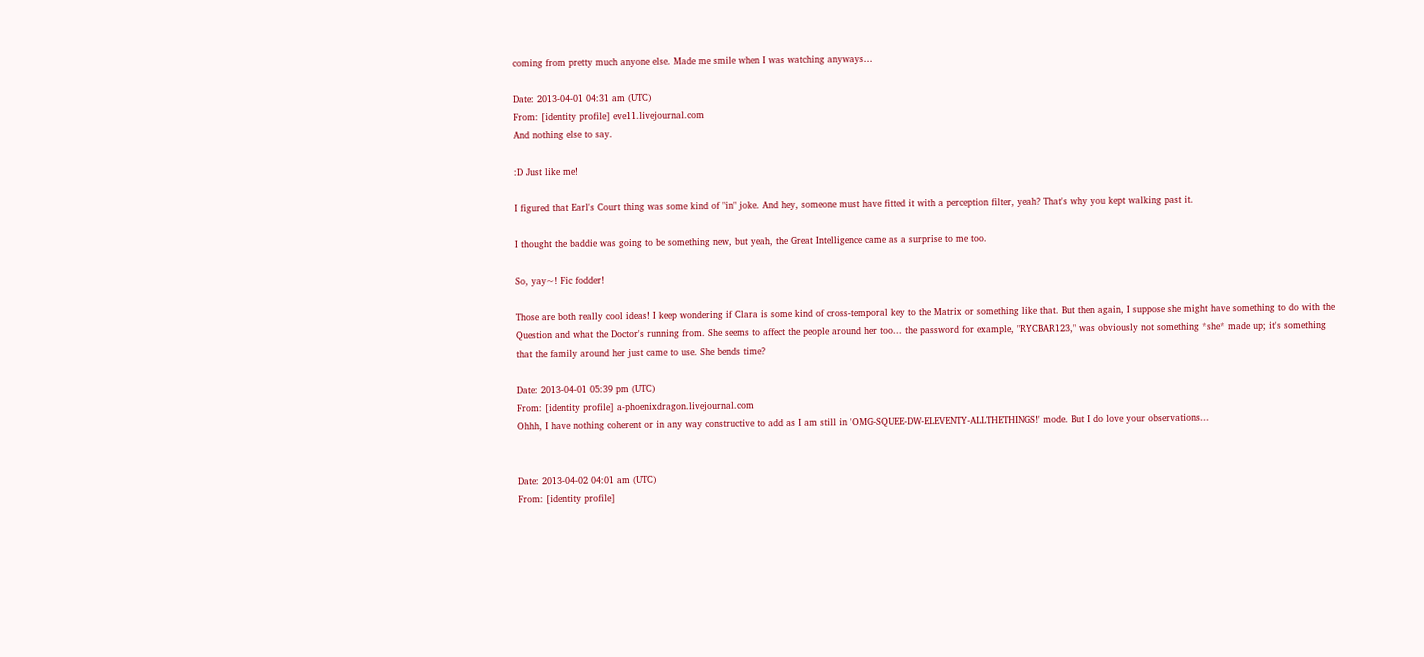coming from pretty much anyone else. Made me smile when I was watching anyways…

Date: 2013-04-01 04:31 am (UTC)
From: [identity profile] eve11.livejournal.com
And nothing else to say.

:D Just like me!

I figured that Earl's Court thing was some kind of "in" joke. And hey, someone must have fitted it with a perception filter, yeah? That's why you kept walking past it.

I thought the baddie was going to be something new, but yeah, the Great Intelligence came as a surprise to me too.

So, yay~! Fic fodder!

Those are both really cool ideas! I keep wondering if Clara is some kind of cross-temporal key to the Matrix or something like that. But then again, I suppose she might have something to do with the Question and what the Doctor's running from. She seems to affect the people around her too... the password for example, "RYCBAR123," was obviously not something *she* made up; it's something that the family around her just came to use. She bends time?

Date: 2013-04-01 05:39 pm (UTC)
From: [identity profile] a-phoenixdragon.livejournal.com
Ohhh, I have nothing coherent or in any way constructive to add as I am still in 'OMG-SQUEE-DW-ELEVENTY-ALLTHETHINGS!' mode. But I do love your observations...


Date: 2013-04-02 04:01 am (UTC)
From: [identity profile]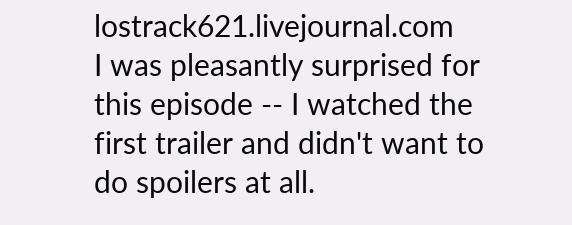lostrack621.livejournal.com
I was pleasantly surprised for this episode -- I watched the first trailer and didn't want to do spoilers at all.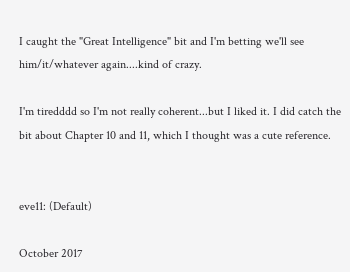I caught the "Great Intelligence" bit and I'm betting we'll see him/it/whatever again....kind of crazy.

I'm tiredddd so I'm not really coherent...but I liked it. I did catch the bit about Chapter 10 and 11, which I thought was a cute reference.


eve11: (Default)

October 2017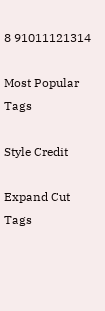8 91011121314

Most Popular Tags

Style Credit

Expand Cut Tags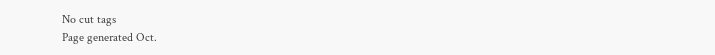No cut tags
Page generated Oct.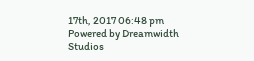17th, 2017 06:48 pm
Powered by Dreamwidth Studios